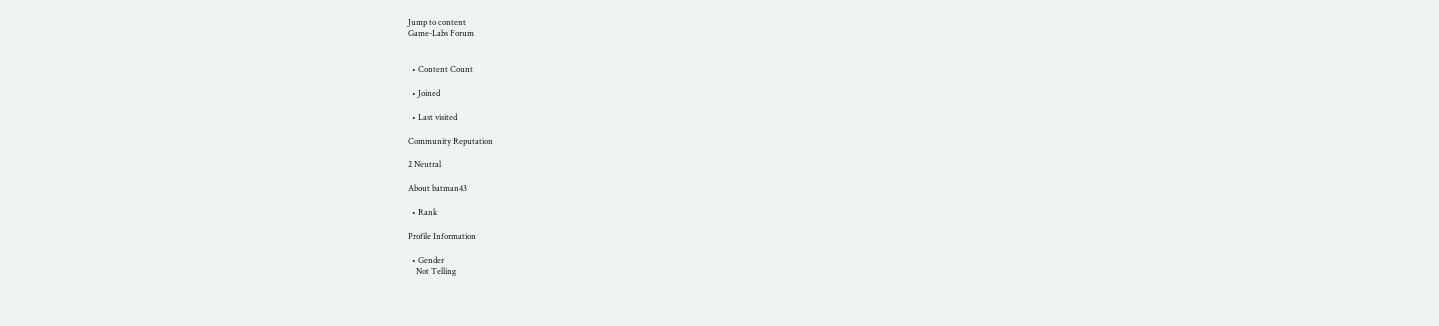Jump to content
Game-Labs Forum


  • Content Count

  • Joined

  • Last visited

Community Reputation

2 Neutral

About batman43

  • Rank

Profile Information

  • Gender
    Not Telling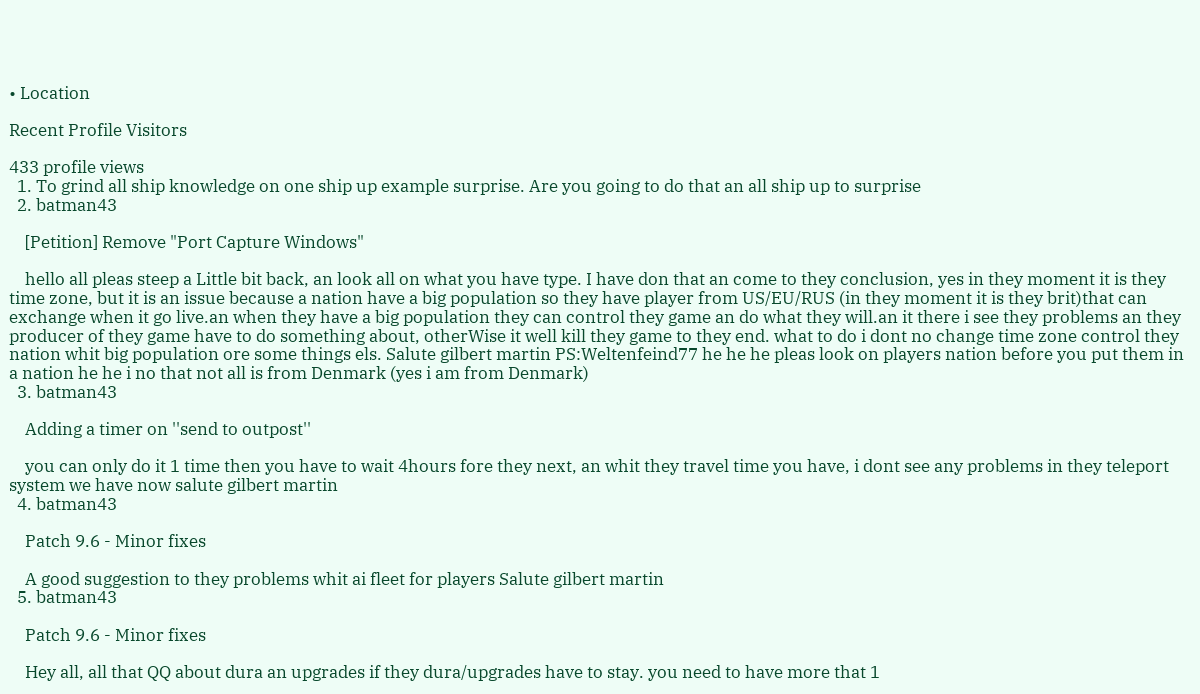• Location

Recent Profile Visitors

433 profile views
  1. To grind all ship knowledge on one ship up example surprise. Are you going to do that an all ship up to surprise
  2. batman43

    [Petition] Remove "Port Capture Windows"

    hello all pleas steep a Little bit back, an look all on what you have type. I have don that an come to they conclusion, yes in they moment it is they time zone, but it is an issue because a nation have a big population so they have player from US/EU/RUS (in they moment it is they brit)that can exchange when it go live.an when they have a big population they can control they game an do what they will.an it there i see they problems an they producer of they game have to do something about, otherWise it well kill they game to they end. what to do i dont no change time zone control they nation whit big population ore some things els. Salute gilbert martin PS:Weltenfeind77 he he he pleas look on players nation before you put them in a nation he he i no that not all is from Denmark (yes i am from Denmark)
  3. batman43

    Adding a timer on ''send to outpost''

    you can only do it 1 time then you have to wait 4hours fore they next, an whit they travel time you have, i dont see any problems in they teleport system we have now salute gilbert martin
  4. batman43

    Patch 9.6 - Minor fixes

    A good suggestion to they problems whit ai fleet for players Salute gilbert martin
  5. batman43

    Patch 9.6 - Minor fixes

    Hey all, all that QQ about dura an upgrades if they dura/upgrades have to stay. you need to have more that 1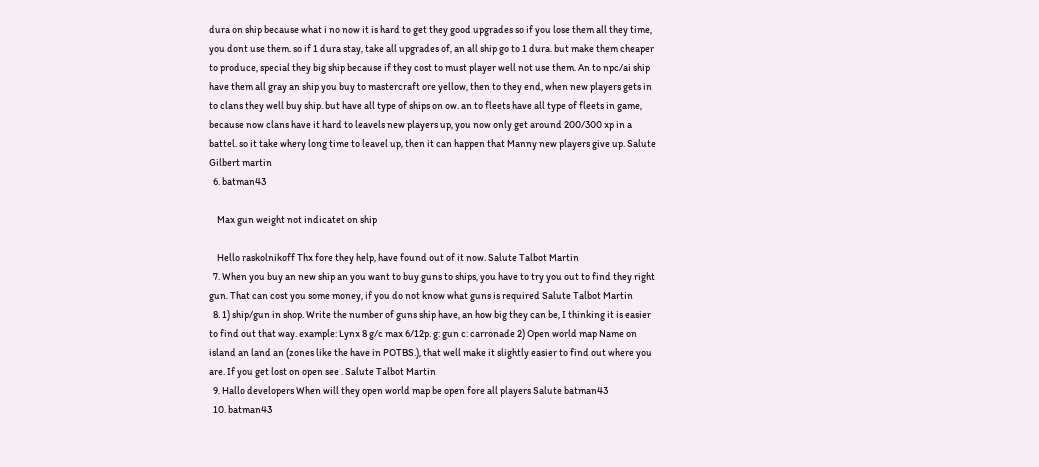dura on ship because what i no now it is hard to get they good upgrades so if you lose them all they time, you dont use them. so if 1 dura stay, take all upgrades of, an all ship go to 1 dura. but make them cheaper to produce, special they big ship because if they cost to must player well not use them. An to npc/ai ship have them all gray an ship you buy to mastercraft ore yellow, then to they end, when new players gets in to clans they well buy ship. but have all type of ships on ow. an to fleets have all type of fleets in game, because now clans have it hard to leavels new players up, you now only get around 200/300 xp in a battel. so it take whery long time to leavel up, then it can happen that Manny new players give up. Salute Gilbert martin
  6. batman43

    Max gun weight not indicatet on ship

    Hello raskolnikoff Thx fore they help, have found out of it now. Salute Talbot Martin
  7. When you buy an new ship an you want to buy guns to ships, you have to try you out to find they right gun. That can cost you some money, if you do not know what guns is required Salute Talbot Martin
  8. 1) ship/gun in shop. Write the number of guns ship have, an how big they can be, I thinking it is easier to find out that way. example: Lynx 8 g/c max 6/12p. g: gun c: carronade 2) Open world map Name on island an land an (zones like the have in POTBS.), that well make it slightly easier to find out where you are. If you get lost on open see . Salute Talbot Martin
  9. Hallo developers When will they open world map be open fore all players Salute batman43
  10. batman43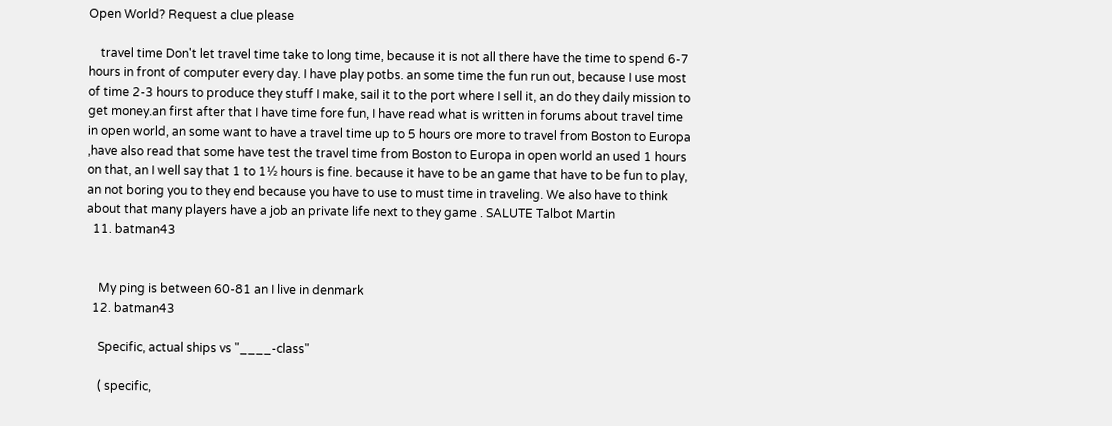Open World? Request a clue please

    travel time Don't let travel time take to long time, because it is not all there have the time to spend 6-7 hours in front of computer every day. I have play potbs. an some time the fun run out, because I use most of time 2-3 hours to produce they stuff I make, sail it to the port where I sell it, an do they daily mission to get money.an first after that I have time fore fun, I have read what is written in forums about travel time in open world, an some want to have a travel time up to 5 hours ore more to travel from Boston to Europa ,have also read that some have test the travel time from Boston to Europa in open world an used 1 hours on that, an I well say that 1 to 1½ hours is fine. because it have to be an game that have to be fun to play, an not boring you to they end because you have to use to must time in traveling. We also have to think about that many players have a job an private life next to they game . SALUTE Talbot Martin
  11. batman43


    My ping is between 60-81 an I live in denmark
  12. batman43

    Specific, actual ships vs "____-class"

    ( specific,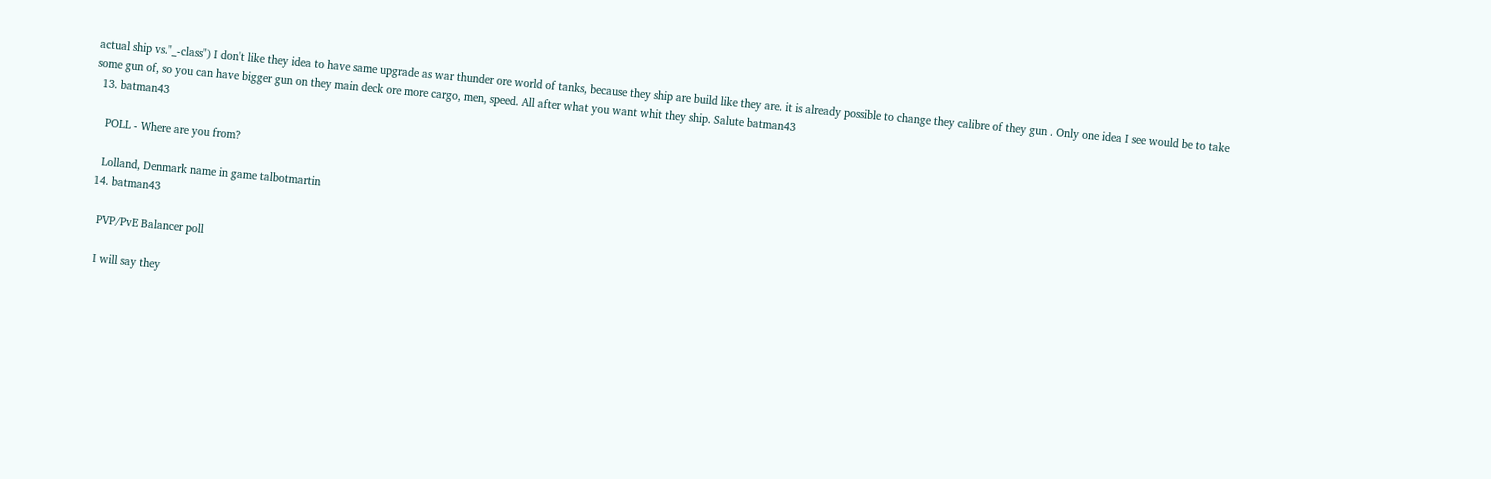actual ship vs."_-class") I don't like they idea to have same upgrade as war thunder ore world of tanks, because they ship are build like they are. it is already possible to change they calibre of they gun . Only one idea I see would be to take some gun of, so you can have bigger gun on they main deck ore more cargo, men, speed. All after what you want whit they ship. Salute batman43
  13. batman43

    POLL - Where are you from?

    Lolland, Denmark name in game talbotmartin
  14. batman43

    PVP/PvE Balancer poll

    I will say they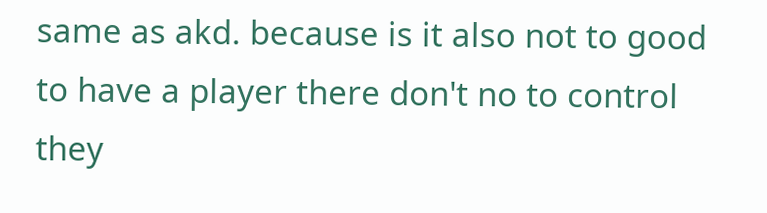same as akd. because is it also not to good to have a player there don't no to control they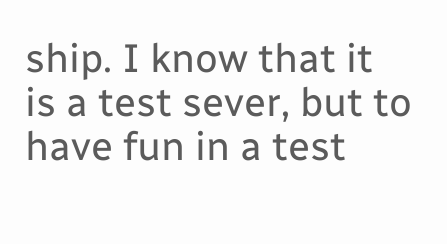ship. I know that it is a test sever, but to have fun in a test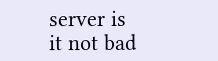server is it not bad